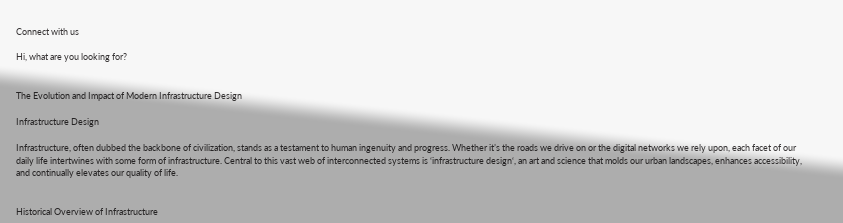Connect with us

Hi, what are you looking for?


The Evolution and Impact of Modern Infrastructure Design

Infrastructure Design

Infrastructure, often dubbed the backbone of civilization, stands as a testament to human ingenuity and progress. Whether it’s the roads we drive on or the digital networks we rely upon, each facet of our daily life intertwines with some form of infrastructure. Central to this vast web of interconnected systems is ‘infrastructure design‘, an art and science that molds our urban landscapes, enhances accessibility, and continually elevates our quality of life.


Historical Overview of Infrastructure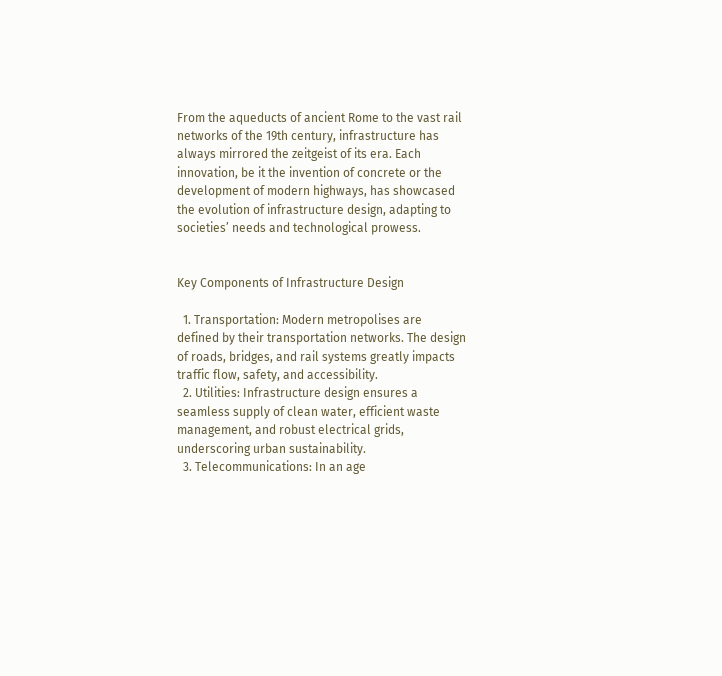From the aqueducts of ancient Rome to the vast rail networks of the 19th century, infrastructure has always mirrored the zeitgeist of its era. Each innovation, be it the invention of concrete or the development of modern highways, has showcased the evolution of infrastructure design, adapting to societies’ needs and technological prowess.


Key Components of Infrastructure Design

  1. Transportation: Modern metropolises are defined by their transportation networks. The design of roads, bridges, and rail systems greatly impacts traffic flow, safety, and accessibility.
  2. Utilities: Infrastructure design ensures a seamless supply of clean water, efficient waste management, and robust electrical grids, underscoring urban sustainability.
  3. Telecommunications: In an age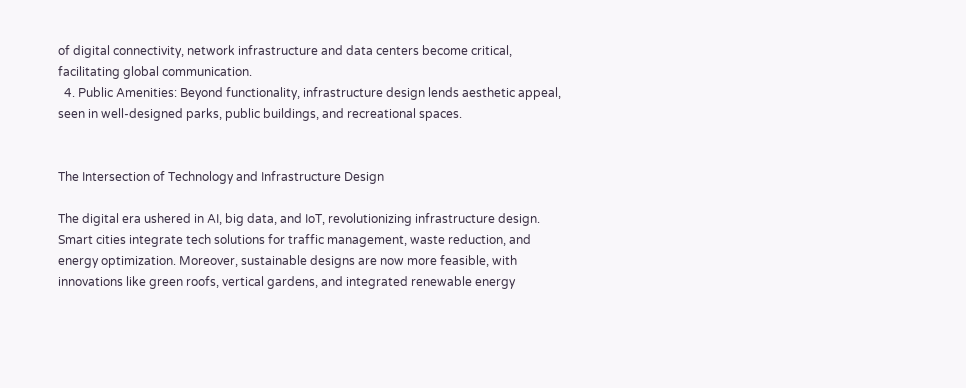of digital connectivity, network infrastructure and data centers become critical, facilitating global communication.
  4. Public Amenities: Beyond functionality, infrastructure design lends aesthetic appeal, seen in well-designed parks, public buildings, and recreational spaces.


The Intersection of Technology and Infrastructure Design

The digital era ushered in AI, big data, and IoT, revolutionizing infrastructure design. Smart cities integrate tech solutions for traffic management, waste reduction, and energy optimization. Moreover, sustainable designs are now more feasible, with innovations like green roofs, vertical gardens, and integrated renewable energy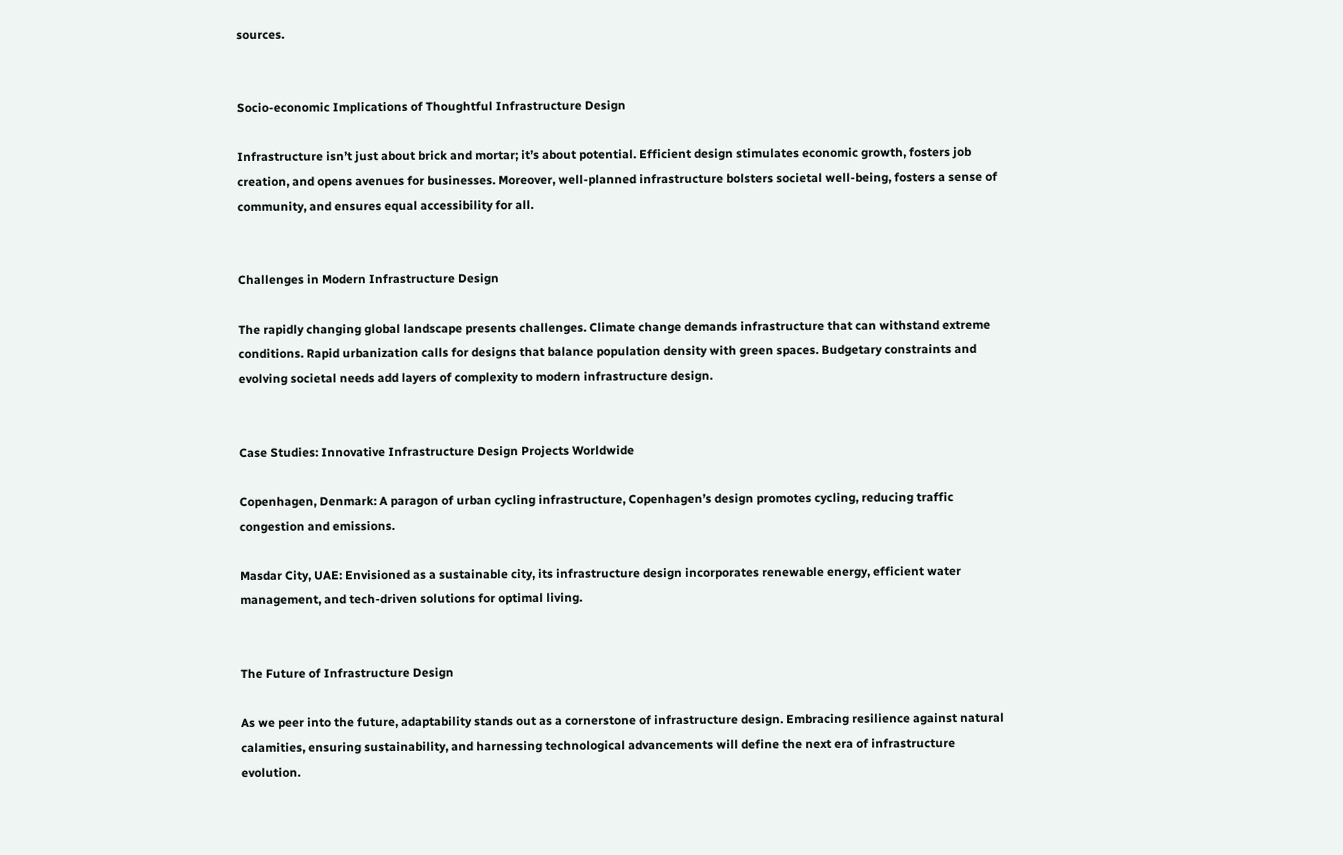sources.


Socio-economic Implications of Thoughtful Infrastructure Design

Infrastructure isn’t just about brick and mortar; it’s about potential. Efficient design stimulates economic growth, fosters job creation, and opens avenues for businesses. Moreover, well-planned infrastructure bolsters societal well-being, fosters a sense of community, and ensures equal accessibility for all.


Challenges in Modern Infrastructure Design

The rapidly changing global landscape presents challenges. Climate change demands infrastructure that can withstand extreme conditions. Rapid urbanization calls for designs that balance population density with green spaces. Budgetary constraints and evolving societal needs add layers of complexity to modern infrastructure design.


Case Studies: Innovative Infrastructure Design Projects Worldwide

Copenhagen, Denmark: A paragon of urban cycling infrastructure, Copenhagen’s design promotes cycling, reducing traffic congestion and emissions.

Masdar City, UAE: Envisioned as a sustainable city, its infrastructure design incorporates renewable energy, efficient water management, and tech-driven solutions for optimal living.


The Future of Infrastructure Design

As we peer into the future, adaptability stands out as a cornerstone of infrastructure design. Embracing resilience against natural calamities, ensuring sustainability, and harnessing technological advancements will define the next era of infrastructure evolution.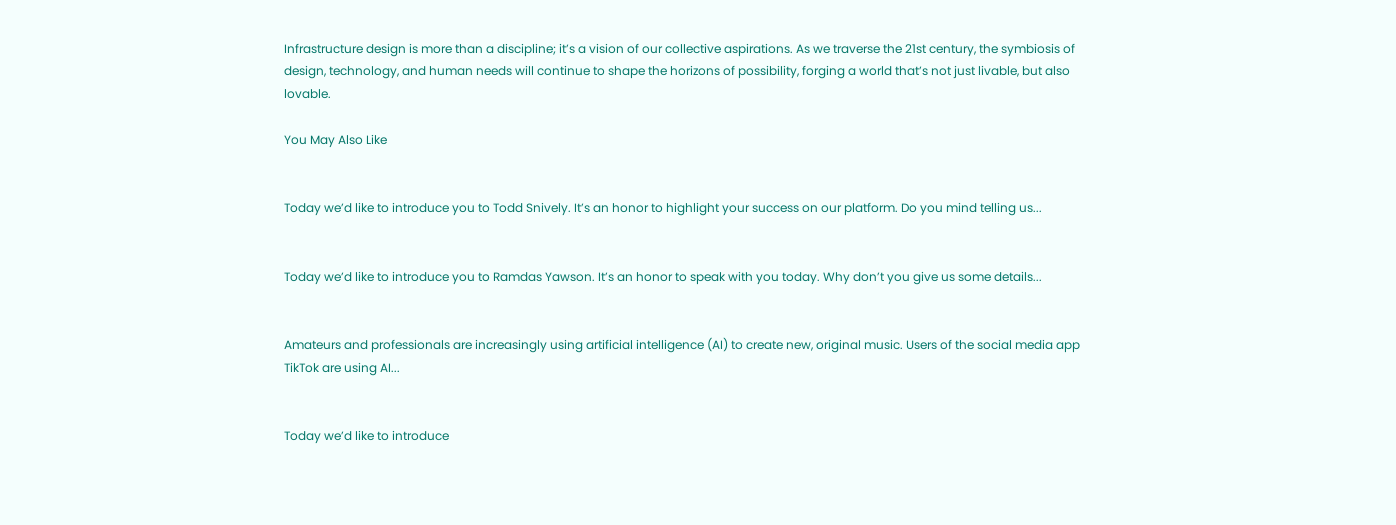Infrastructure design is more than a discipline; it’s a vision of our collective aspirations. As we traverse the 21st century, the symbiosis of design, technology, and human needs will continue to shape the horizons of possibility, forging a world that’s not just livable, but also lovable.

You May Also Like


Today we’d like to introduce you to Todd Snively. It’s an honor to highlight your success on our platform. Do you mind telling us...


Today we’d like to introduce you to Ramdas Yawson. It’s an honor to speak with you today. Why don’t you give us some details...


Amateurs and professionals are increasingly using artificial intelligence (AI) to create new, original music. Users of the social media app TikTok are using AI...


Today we’d like to introduce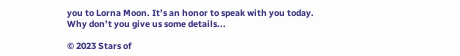you to Lorna Moon. It’s an honor to speak with you today. Why don’t you give us some details...

© 2023 Stars of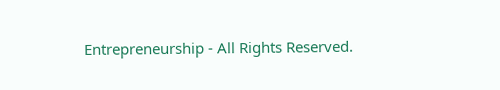Entrepreneurship - All Rights Reserved.